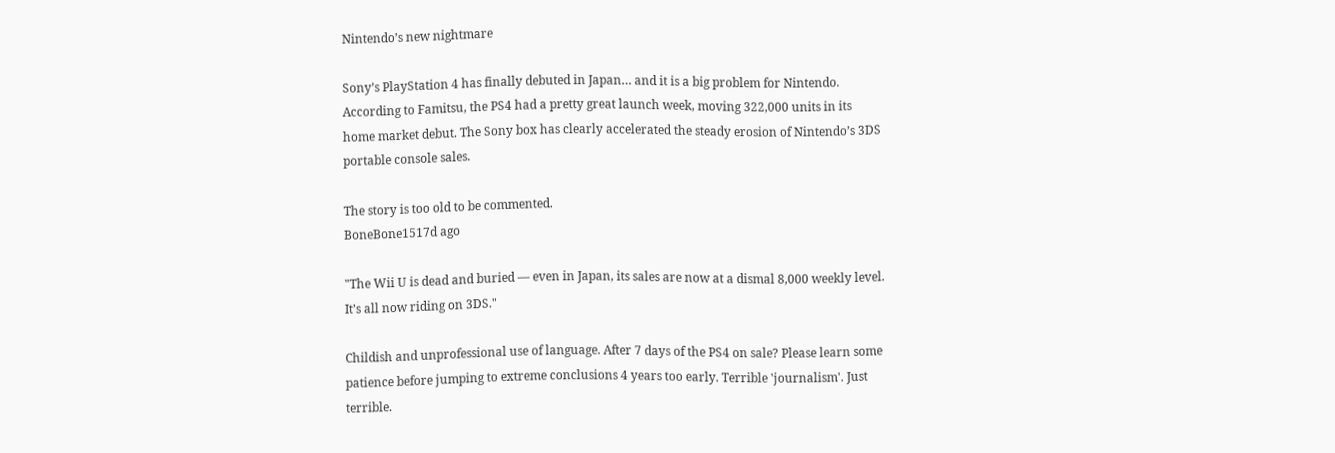Nintendo’s new nightmare

Sony’s PlayStation 4 has finally debuted in Japan… and it is a big problem for Nintendo. According to Famitsu, the PS4 had a pretty great launch week, moving 322,000 units in its home market debut. The Sony box has clearly accelerated the steady erosion of Nintendo’s 3DS portable console sales.

The story is too old to be commented.
BoneBone1517d ago

"The Wii U is dead and buried — even in Japan, its sales are now at a dismal 8,000 weekly level. It’s all now riding on 3DS."

Childish and unprofessional use of language. After 7 days of the PS4 on sale? Please learn some patience before jumping to extreme conclusions 4 years too early. Terrible 'journalism'. Just terrible.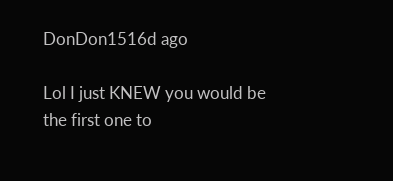DonDon1516d ago

Lol I just KNEW you would be the first one to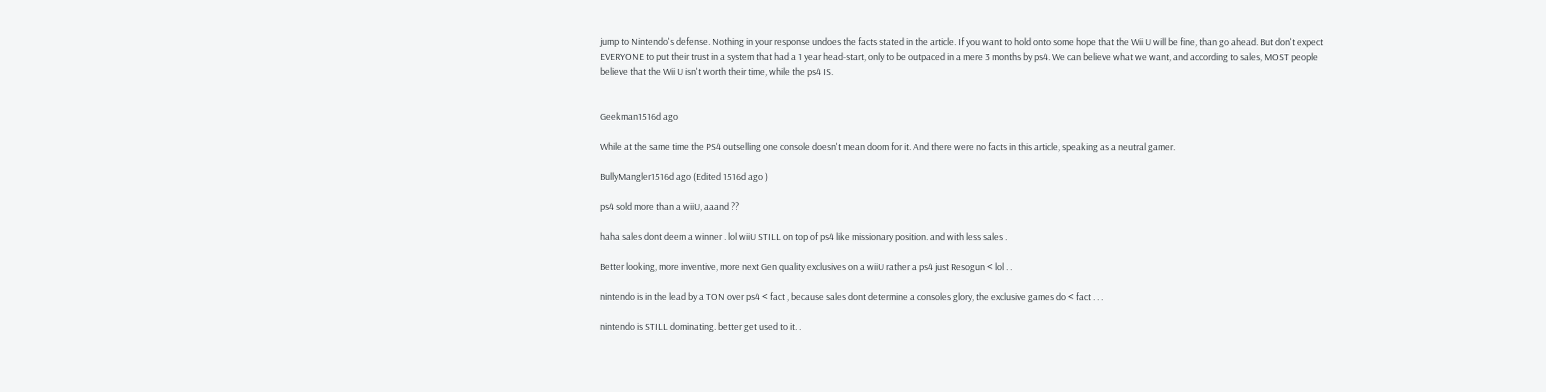jump to Nintendo's defense. Nothing in your response undoes the facts stated in the article. If you want to hold onto some hope that the Wii U will be fine, than go ahead. But don't expect EVERYONE to put their trust in a system that had a 1 year head-start, only to be outpaced in a mere 3 months by ps4. We can believe what we want, and according to sales, MOST people believe that the Wii U isn't worth their time, while the ps4 IS.


Geekman1516d ago

While at the same time the PS4 outselling one console doesn't mean doom for it. And there were no facts in this article, speaking as a neutral gamer.

BullyMangler1516d ago (Edited 1516d ago )

ps4 sold more than a wiiU, aaand ??

haha sales dont deem a winner . lol wiiU STILL on top of ps4 like missionary position. and with less sales .

Better looking, more inventive, more next Gen quality exclusives on a wiiU rather a ps4 just Resogun < lol . .

nintendo is in the lead by a TON over ps4 < fact , because sales dont determine a consoles glory, the exclusive games do < fact . . .

nintendo is STILL dominating. better get used to it. .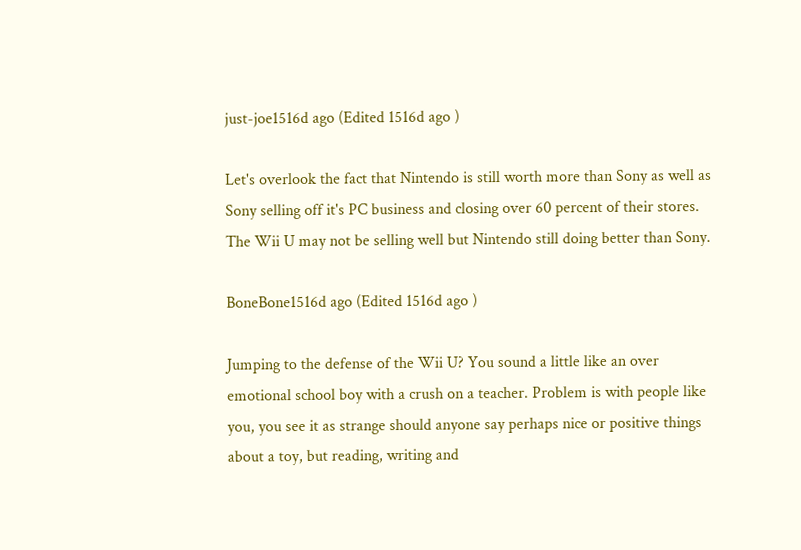just-joe1516d ago (Edited 1516d ago )

Let's overlook the fact that Nintendo is still worth more than Sony as well as Sony selling off it's PC business and closing over 60 percent of their stores. The Wii U may not be selling well but Nintendo still doing better than Sony.

BoneBone1516d ago (Edited 1516d ago )

Jumping to the defense of the Wii U? You sound a little like an over emotional school boy with a crush on a teacher. Problem is with people like you, you see it as strange should anyone say perhaps nice or positive things about a toy, but reading, writing and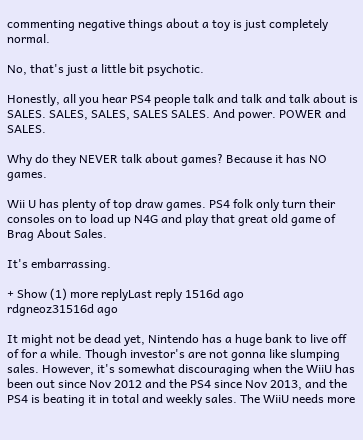commenting negative things about a toy is just completely normal.

No, that's just a little bit psychotic.

Honestly, all you hear PS4 people talk and talk and talk about is SALES. SALES, SALES, SALES SALES. And power. POWER and SALES.

Why do they NEVER talk about games? Because it has NO games.

Wii U has plenty of top draw games. PS4 folk only turn their consoles on to load up N4G and play that great old game of Brag About Sales.

It's embarrassing.

+ Show (1) more replyLast reply 1516d ago
rdgneoz31516d ago

It might not be dead yet, Nintendo has a huge bank to live off of for a while. Though investor's are not gonna like slumping sales. However, it's somewhat discouraging when the WiiU has been out since Nov 2012 and the PS4 since Nov 2013, and the PS4 is beating it in total and weekly sales. The WiiU needs more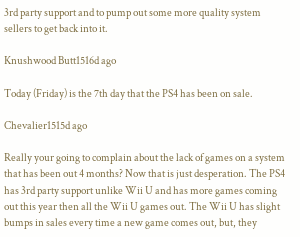3rd party support and to pump out some more quality system sellers to get back into it.

Knushwood Butt1516d ago

Today (Friday) is the 7th day that the PS4 has been on sale.

Chevalier1515d ago

Really your going to complain about the lack of games on a system that has been out 4 months? Now that is just desperation. The PS4 has 3rd party support unlike Wii U and has more games coming out this year then all the Wii U games out. The Wii U has slight bumps in sales every time a new game comes out, but, they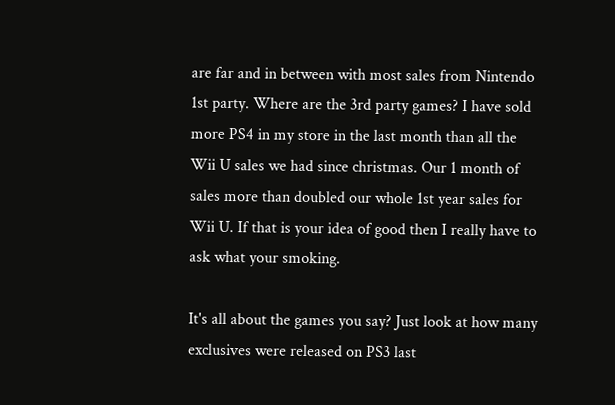are far and in between with most sales from Nintendo 1st party. Where are the 3rd party games? I have sold more PS4 in my store in the last month than all the Wii U sales we had since christmas. Our 1 month of sales more than doubled our whole 1st year sales for Wii U. If that is your idea of good then I really have to ask what your smoking.

It's all about the games you say? Just look at how many exclusives were released on PS3 last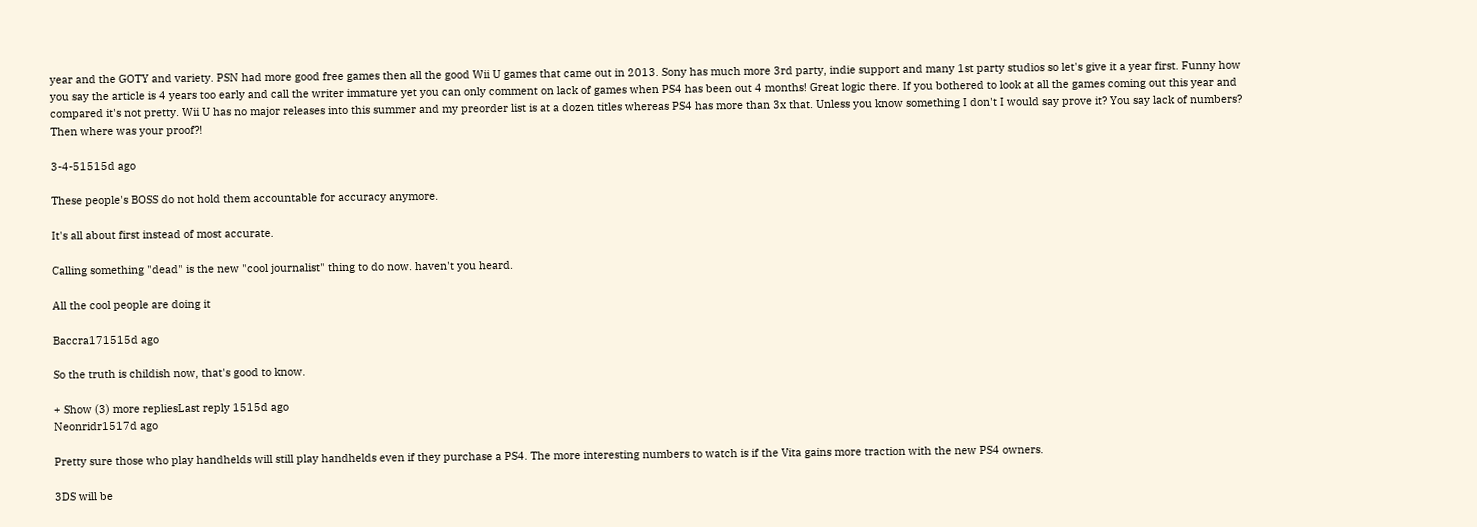year and the GOTY and variety. PSN had more good free games then all the good Wii U games that came out in 2013. Sony has much more 3rd party, indie support and many 1st party studios so let's give it a year first. Funny how you say the article is 4 years too early and call the writer immature yet you can only comment on lack of games when PS4 has been out 4 months! Great logic there. If you bothered to look at all the games coming out this year and compared it's not pretty. Wii U has no major releases into this summer and my preorder list is at a dozen titles whereas PS4 has more than 3x that. Unless you know something I don't I would say prove it? You say lack of numbers? Then where was your proof?!

3-4-51515d ago

These people's BOSS do not hold them accountable for accuracy anymore.

It's all about first instead of most accurate.

Calling something "dead" is the new "cool journalist" thing to do now. haven't you heard.

All the cool people are doing it

Baccra171515d ago

So the truth is childish now, that's good to know.

+ Show (3) more repliesLast reply 1515d ago
Neonridr1517d ago

Pretty sure those who play handhelds will still play handhelds even if they purchase a PS4. The more interesting numbers to watch is if the Vita gains more traction with the new PS4 owners.

3DS will be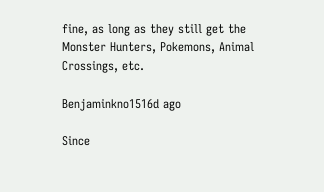fine, as long as they still get the Monster Hunters, Pokemons, Animal Crossings, etc.

Benjaminkno1516d ago

Since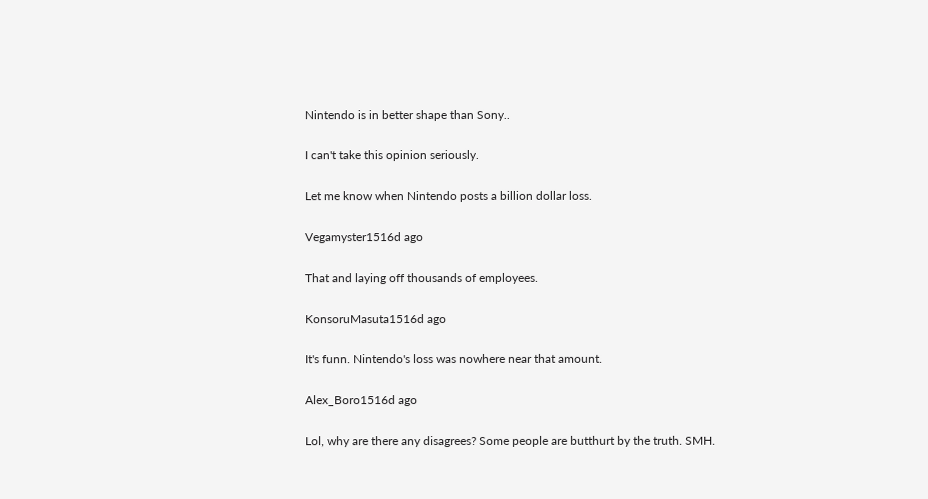Nintendo is in better shape than Sony..

I can't take this opinion seriously.

Let me know when Nintendo posts a billion dollar loss.

Vegamyster1516d ago

That and laying off thousands of employees.

KonsoruMasuta1516d ago

It's funn. Nintendo's loss was nowhere near that amount.

Alex_Boro1516d ago

Lol, why are there any disagrees? Some people are butthurt by the truth. SMH.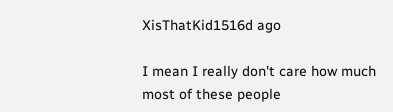XisThatKid1516d ago

I mean I really don't care how much most of these people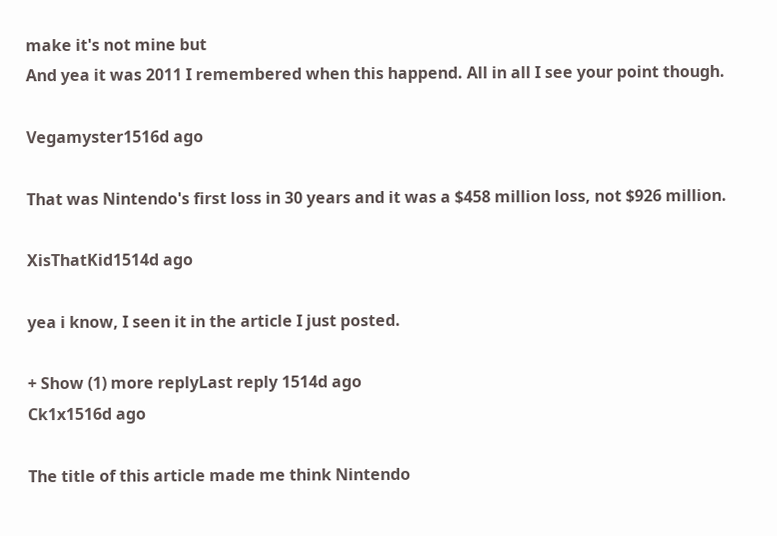make it's not mine but
And yea it was 2011 I remembered when this happend. All in all I see your point though.

Vegamyster1516d ago

That was Nintendo's first loss in 30 years and it was a $458 million loss, not $926 million.

XisThatKid1514d ago

yea i know, I seen it in the article I just posted.

+ Show (1) more replyLast reply 1514d ago
Ck1x1516d ago

The title of this article made me think Nintendo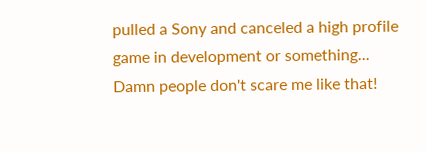pulled a Sony and canceled a high profile game in development or something... Damn people don't scare me like that!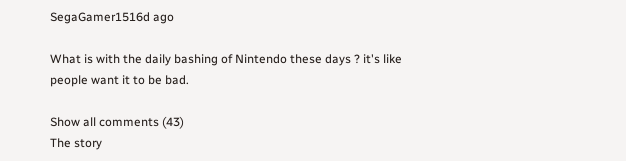SegaGamer1516d ago

What is with the daily bashing of Nintendo these days ? it's like people want it to be bad.

Show all comments (43)
The story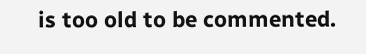is too old to be commented.